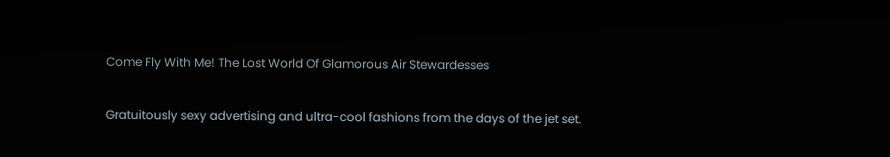Come Fly With Me! The Lost World Of Glamorous Air Stewardesses

Gratuitously sexy advertising and ultra-cool fashions from the days of the jet set.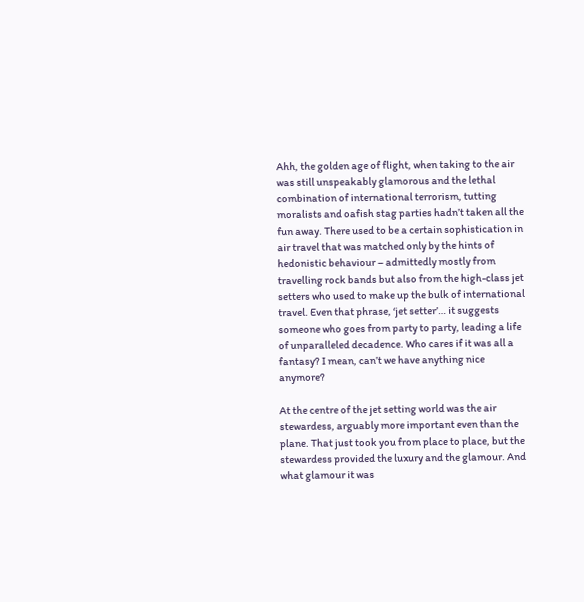Ahh, the golden age of flight, when taking to the air was still unspeakably glamorous and the lethal combination of international terrorism, tutting moralists and oafish stag parties hadn’t taken all the fun away. There used to be a certain sophistication in air travel that was matched only by the hints of hedonistic behaviour – admittedly mostly from travelling rock bands but also from the high-class jet setters who used to make up the bulk of international travel. Even that phrase, ‘jet setter’… it suggests someone who goes from party to party, leading a life of unparalleled decadence. Who cares if it was all a fantasy? I mean, can’t we have anything nice anymore?

At the centre of the jet setting world was the air stewardess, arguably more important even than the plane. That just took you from place to place, but the stewardess provided the luxury and the glamour. And what glamour it was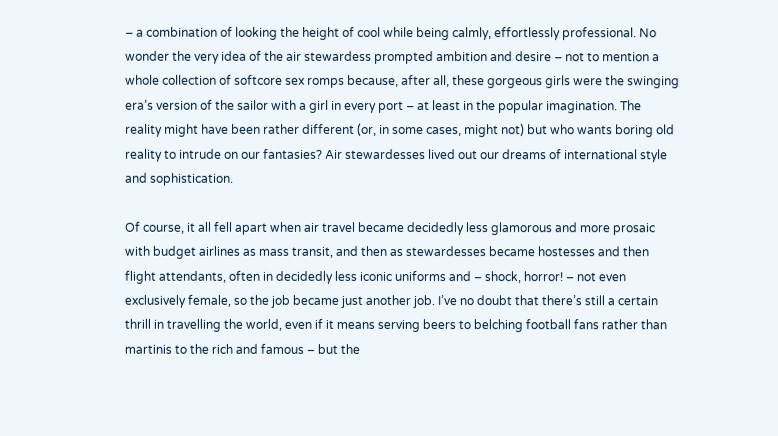– a combination of looking the height of cool while being calmly, effortlessly professional. No wonder the very idea of the air stewardess prompted ambition and desire – not to mention a whole collection of softcore sex romps because, after all, these gorgeous girls were the swinging era’s version of the sailor with a girl in every port – at least in the popular imagination. The reality might have been rather different (or, in some cases, might not) but who wants boring old reality to intrude on our fantasies? Air stewardesses lived out our dreams of international style and sophistication.

Of course, it all fell apart when air travel became decidedly less glamorous and more prosaic with budget airlines as mass transit, and then as stewardesses became hostesses and then flight attendants, often in decidedly less iconic uniforms and – shock, horror! – not even exclusively female, so the job became just another job. I’ve no doubt that there’s still a certain thrill in travelling the world, even if it means serving beers to belching football fans rather than martinis to the rich and famous – but the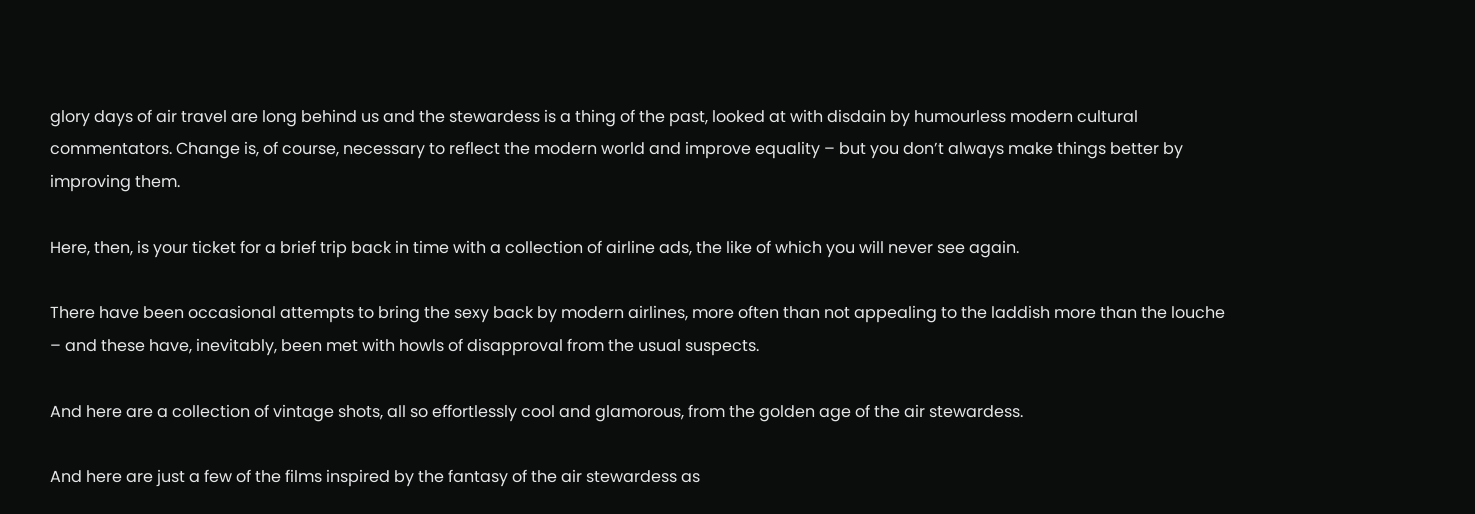glory days of air travel are long behind us and the stewardess is a thing of the past, looked at with disdain by humourless modern cultural commentators. Change is, of course, necessary to reflect the modern world and improve equality – but you don’t always make things better by improving them.

Here, then, is your ticket for a brief trip back in time with a collection of airline ads, the like of which you will never see again.

There have been occasional attempts to bring the sexy back by modern airlines, more often than not appealing to the laddish more than the louche – and these have, inevitably, been met with howls of disapproval from the usual suspects.

And here are a collection of vintage shots, all so effortlessly cool and glamorous, from the golden age of the air stewardess.

And here are just a few of the films inspired by the fantasy of the air stewardess as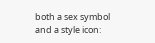both a sex symbol and a style icon: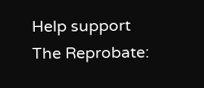Help support The Reprobate: